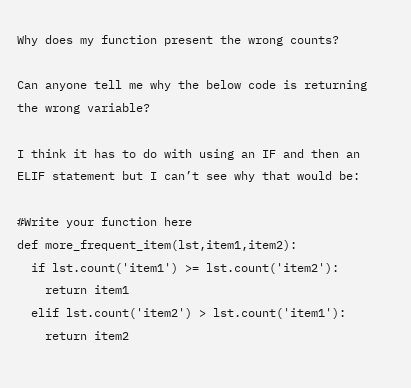Why does my function present the wrong counts?

Can anyone tell me why the below code is returning the wrong variable?

I think it has to do with using an IF and then an ELIF statement but I can’t see why that would be:

#Write your function here
def more_frequent_item(lst,item1,item2):
  if lst.count('item1') >= lst.count('item2'):
    return item1
  elif lst.count('item2') > lst.count('item1'):
    return item2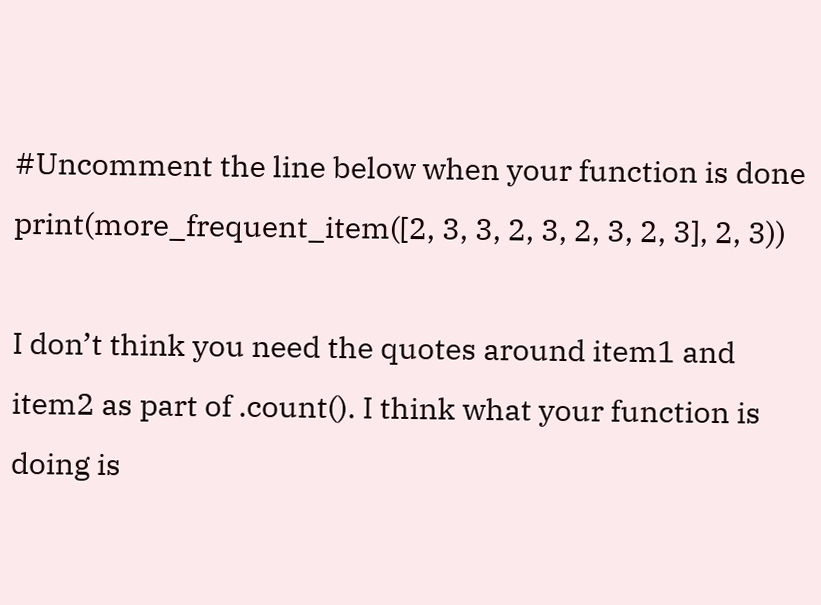#Uncomment the line below when your function is done
print(more_frequent_item([2, 3, 3, 2, 3, 2, 3, 2, 3], 2, 3))

I don’t think you need the quotes around item1 and item2 as part of .count(). I think what your function is doing is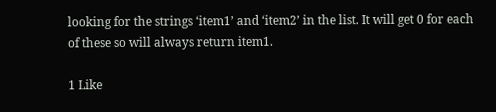looking for the strings ‘item1’ and ‘item2’ in the list. It will get 0 for each of these so will always return item1.

1 Like